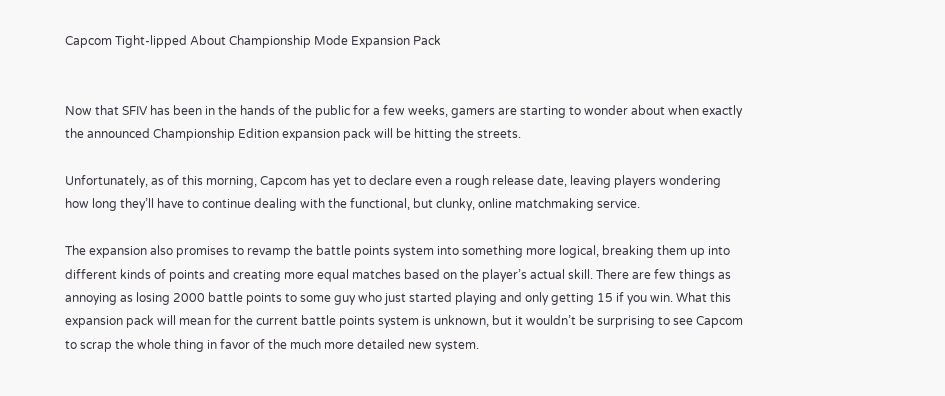Capcom Tight-lipped About Championship Mode Expansion Pack


Now that SFIV has been in the hands of the public for a few weeks, gamers are starting to wonder about when exactly the announced Championship Edition expansion pack will be hitting the streets.

Unfortunately, as of this morning, Capcom has yet to declare even a rough release date, leaving players wondering how long they’ll have to continue dealing with the functional, but clunky, online matchmaking service.

The expansion also promises to revamp the battle points system into something more logical, breaking them up into different kinds of points and creating more equal matches based on the player’s actual skill. There are few things as annoying as losing 2000 battle points to some guy who just started playing and only getting 15 if you win. What this expansion pack will mean for the current battle points system is unknown, but it wouldn’t be surprising to see Capcom to scrap the whole thing in favor of the much more detailed new system.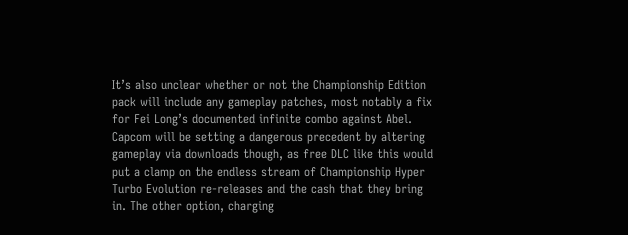It’s also unclear whether or not the Championship Edition pack will include any gameplay patches, most notably a fix for Fei Long’s documented infinite combo against Abel. Capcom will be setting a dangerous precedent by altering gameplay via downloads though, as free DLC like this would put a clamp on the endless stream of Championship Hyper Turbo Evolution re-releases and the cash that they bring in. The other option, charging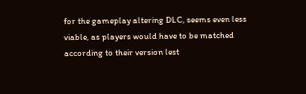for the gameplay altering DLC, seems even less viable, as players would have to be matched according to their version lest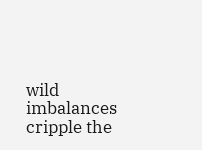wild imbalances cripple the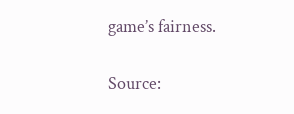game’s fairness.

Source: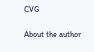CVG

About the author